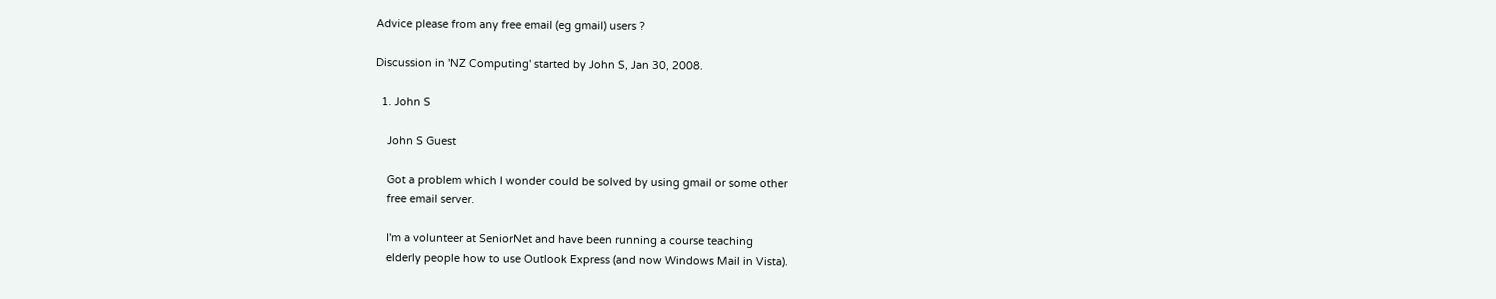Advice please from any free email (eg gmail) users ?

Discussion in 'NZ Computing' started by John S, Jan 30, 2008.

  1. John S

    John S Guest

    Got a problem which I wonder could be solved by using gmail or some other
    free email server.

    I'm a volunteer at SeniorNet and have been running a course teaching
    elderly people how to use Outlook Express (and now Windows Mail in Vista).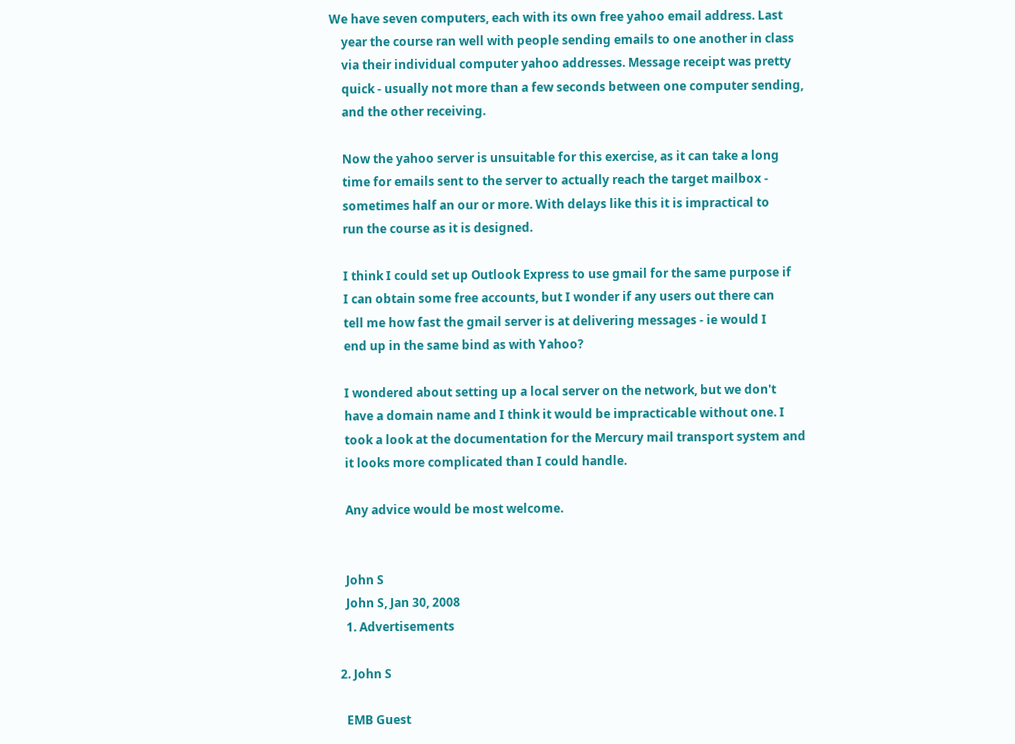We have seven computers, each with its own free yahoo email address. Last
    year the course ran well with people sending emails to one another in class
    via their individual computer yahoo addresses. Message receipt was pretty
    quick - usually not more than a few seconds between one computer sending,
    and the other receiving.

    Now the yahoo server is unsuitable for this exercise, as it can take a long
    time for emails sent to the server to actually reach the target mailbox -
    sometimes half an our or more. With delays like this it is impractical to
    run the course as it is designed.

    I think I could set up Outlook Express to use gmail for the same purpose if
    I can obtain some free accounts, but I wonder if any users out there can
    tell me how fast the gmail server is at delivering messages - ie would I
    end up in the same bind as with Yahoo?

    I wondered about setting up a local server on the network, but we don't
    have a domain name and I think it would be impracticable without one. I
    took a look at the documentation for the Mercury mail transport system and
    it looks more complicated than I could handle.

    Any advice would be most welcome.


    John S
    John S, Jan 30, 2008
    1. Advertisements

  2. John S

    EMB Guest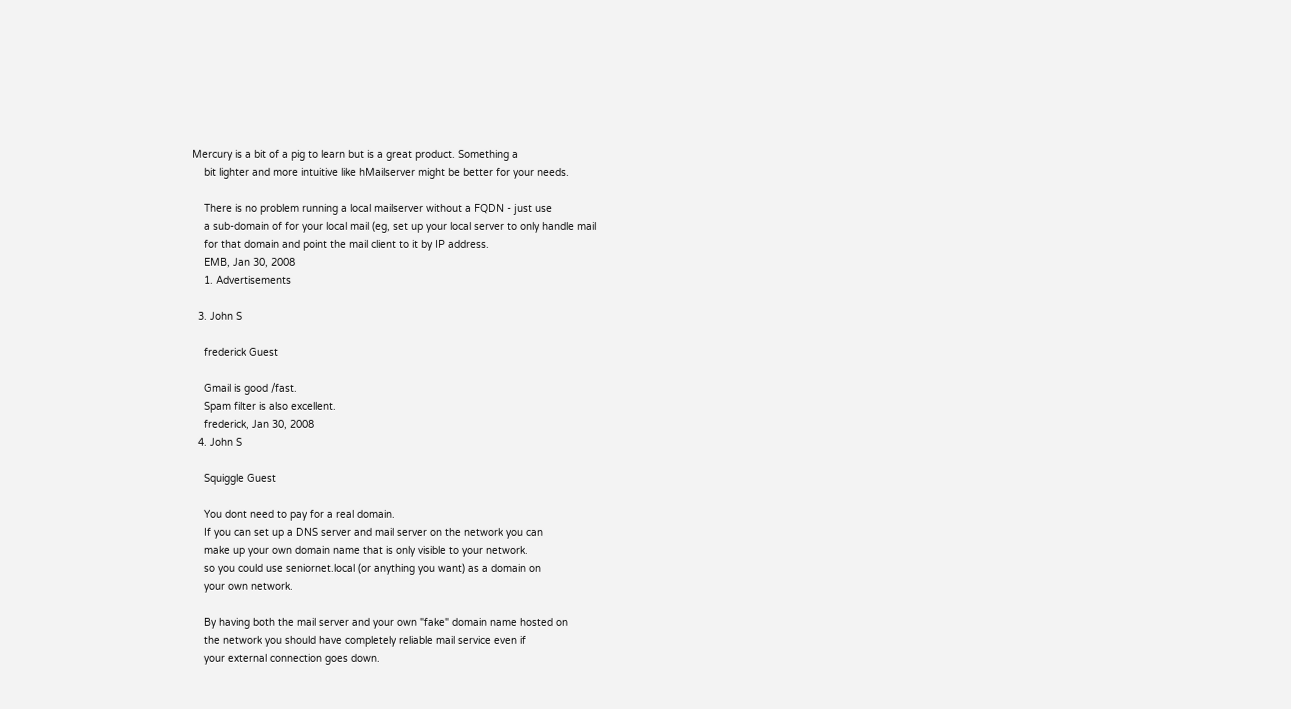Mercury is a bit of a pig to learn but is a great product. Something a
    bit lighter and more intuitive like hMailserver might be better for your needs.

    There is no problem running a local mailserver without a FQDN - just use
    a sub-domain of for your local mail (eg, set up your local server to only handle mail
    for that domain and point the mail client to it by IP address.
    EMB, Jan 30, 2008
    1. Advertisements

  3. John S

    frederick Guest

    Gmail is good /fast.
    Spam filter is also excellent.
    frederick, Jan 30, 2008
  4. John S

    Squiggle Guest

    You dont need to pay for a real domain.
    If you can set up a DNS server and mail server on the network you can
    make up your own domain name that is only visible to your network.
    so you could use seniornet.local (or anything you want) as a domain on
    your own network.

    By having both the mail server and your own "fake" domain name hosted on
    the network you should have completely reliable mail service even if
    your external connection goes down.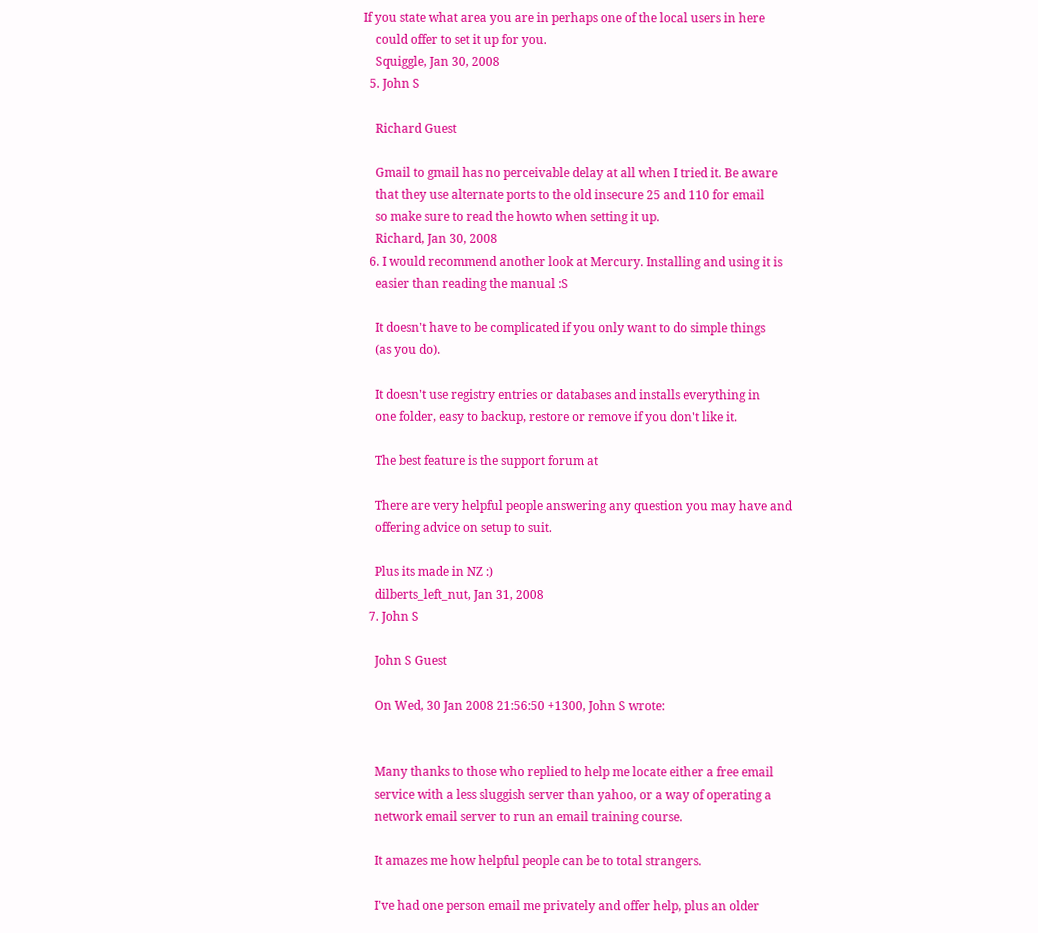If you state what area you are in perhaps one of the local users in here
    could offer to set it up for you.
    Squiggle, Jan 30, 2008
  5. John S

    Richard Guest

    Gmail to gmail has no perceivable delay at all when I tried it. Be aware
    that they use alternate ports to the old insecure 25 and 110 for email
    so make sure to read the howto when setting it up.
    Richard, Jan 30, 2008
  6. I would recommend another look at Mercury. Installing and using it is
    easier than reading the manual :S

    It doesn't have to be complicated if you only want to do simple things
    (as you do).

    It doesn't use registry entries or databases and installs everything in
    one folder, easy to backup, restore or remove if you don't like it.

    The best feature is the support forum at

    There are very helpful people answering any question you may have and
    offering advice on setup to suit.

    Plus its made in NZ :)
    dilberts_left_nut, Jan 31, 2008
  7. John S

    John S Guest

    On Wed, 30 Jan 2008 21:56:50 +1300, John S wrote:


    Many thanks to those who replied to help me locate either a free email
    service with a less sluggish server than yahoo, or a way of operating a
    network email server to run an email training course.

    It amazes me how helpful people can be to total strangers.

    I've had one person email me privately and offer help, plus an older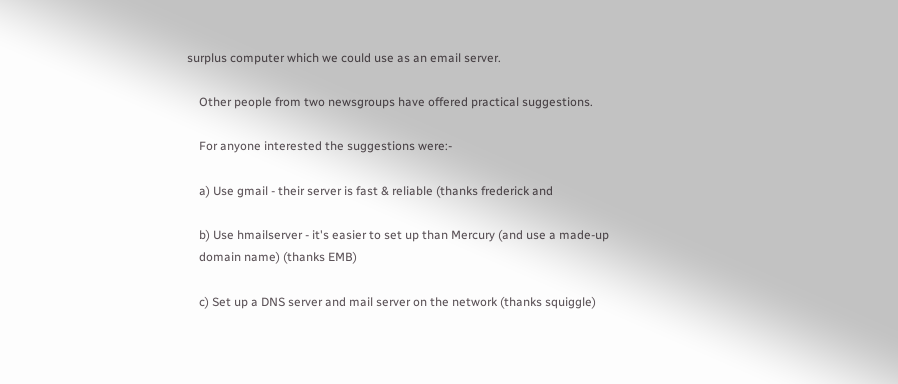surplus computer which we could use as an email server.

    Other people from two newsgroups have offered practical suggestions.

    For anyone interested the suggestions were:-

    a) Use gmail - their server is fast & reliable (thanks frederick and

    b) Use hmailserver - it's easier to set up than Mercury (and use a made-up
    domain name) (thanks EMB)

    c) Set up a DNS server and mail server on the network (thanks squiggle)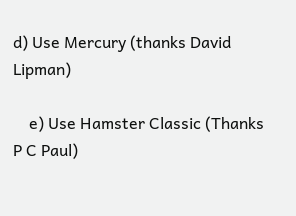d) Use Mercury (thanks David Lipman)

    e) Use Hamster Classic (Thanks P C Paul)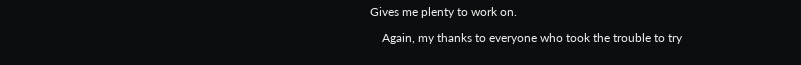Gives me plenty to work on.

    Again, my thanks to everyone who took the trouble to try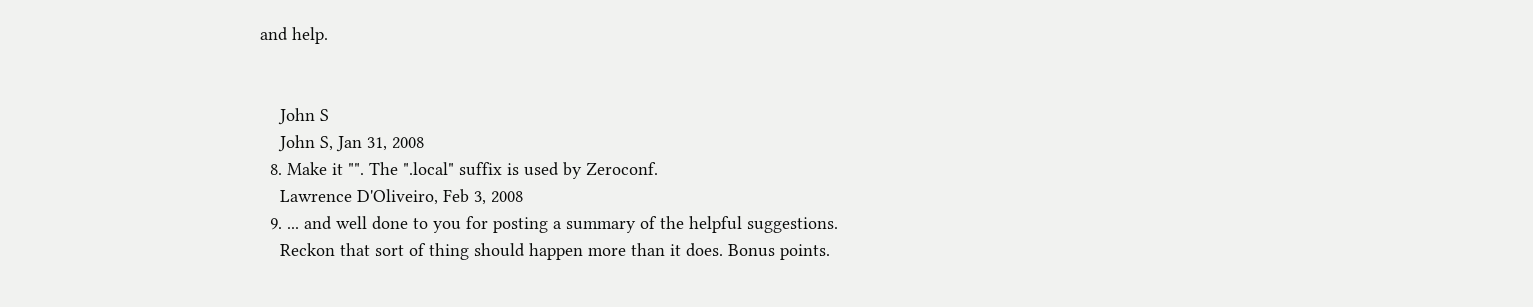and help.


    John S
    John S, Jan 31, 2008
  8. Make it "". The ".local" suffix is used by Zeroconf.
    Lawrence D'Oliveiro, Feb 3, 2008
  9. ... and well done to you for posting a summary of the helpful suggestions.
    Reckon that sort of thing should happen more than it does. Bonus points.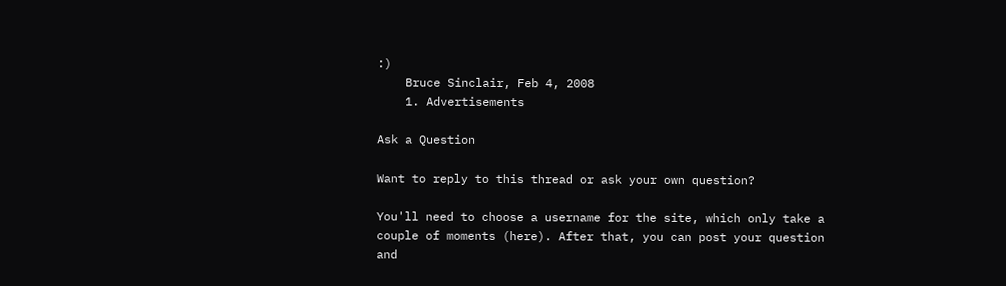:)
    Bruce Sinclair, Feb 4, 2008
    1. Advertisements

Ask a Question

Want to reply to this thread or ask your own question?

You'll need to choose a username for the site, which only take a couple of moments (here). After that, you can post your question and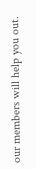our members will help you out.